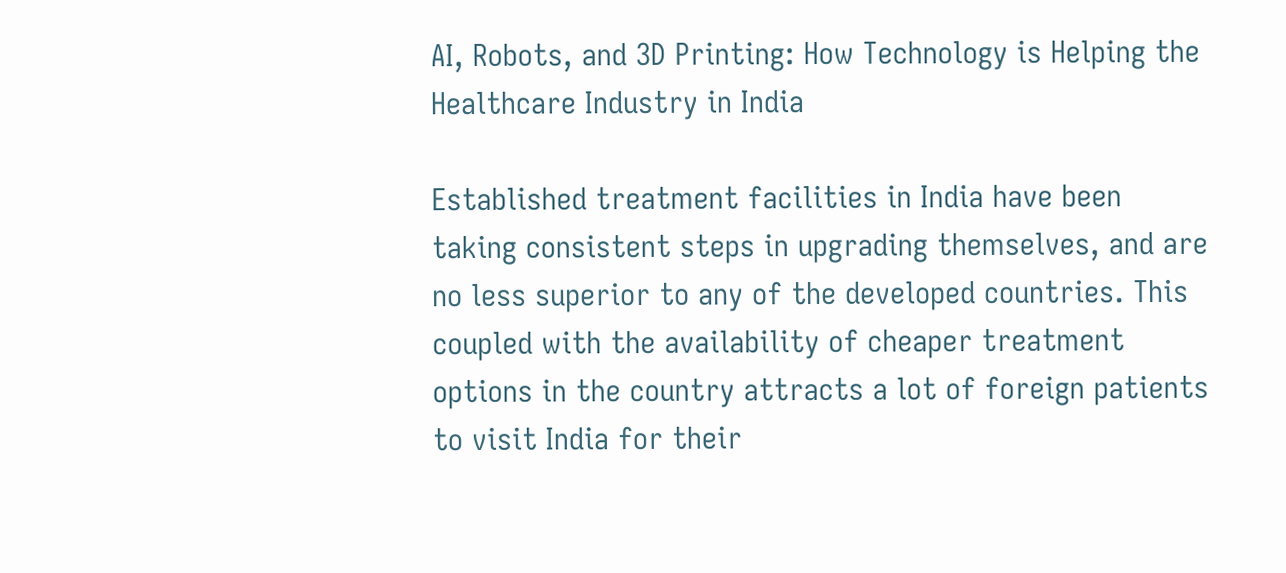AI, Robots, and 3D Printing: How Technology is Helping the Healthcare Industry in India

Established treatment facilities in India have been taking consistent steps in upgrading themselves, and are no less superior to any of the developed countries. This coupled with the availability of cheaper treatment options in the country attracts a lot of foreign patients to visit India for their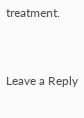treatment.


Leave a Reply